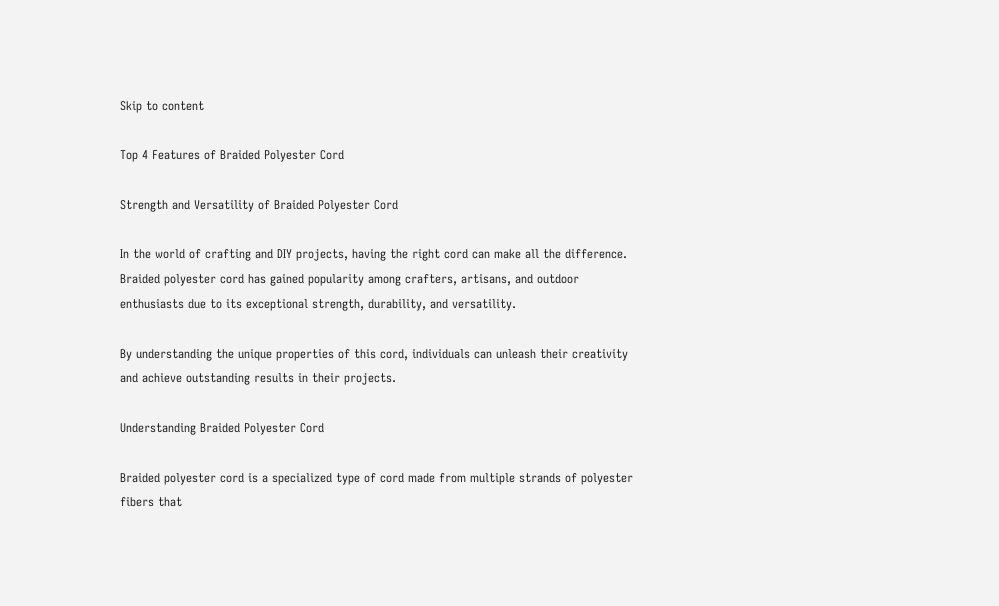Skip to content

Top 4 Features of Braided Polyester Cord

Strength and Versatility of Braided Polyester Cord

In the world of crafting and DIY projects, having the right cord can make all the difference. Braided polyester cord has gained popularity among crafters, artisans, and outdoor enthusiasts due to its exceptional strength, durability, and versatility.

By understanding the unique properties of this cord, individuals can unleash their creativity and achieve outstanding results in their projects.

Understanding Braided Polyester Cord

Braided polyester cord is a specialized type of cord made from multiple strands of polyester fibers that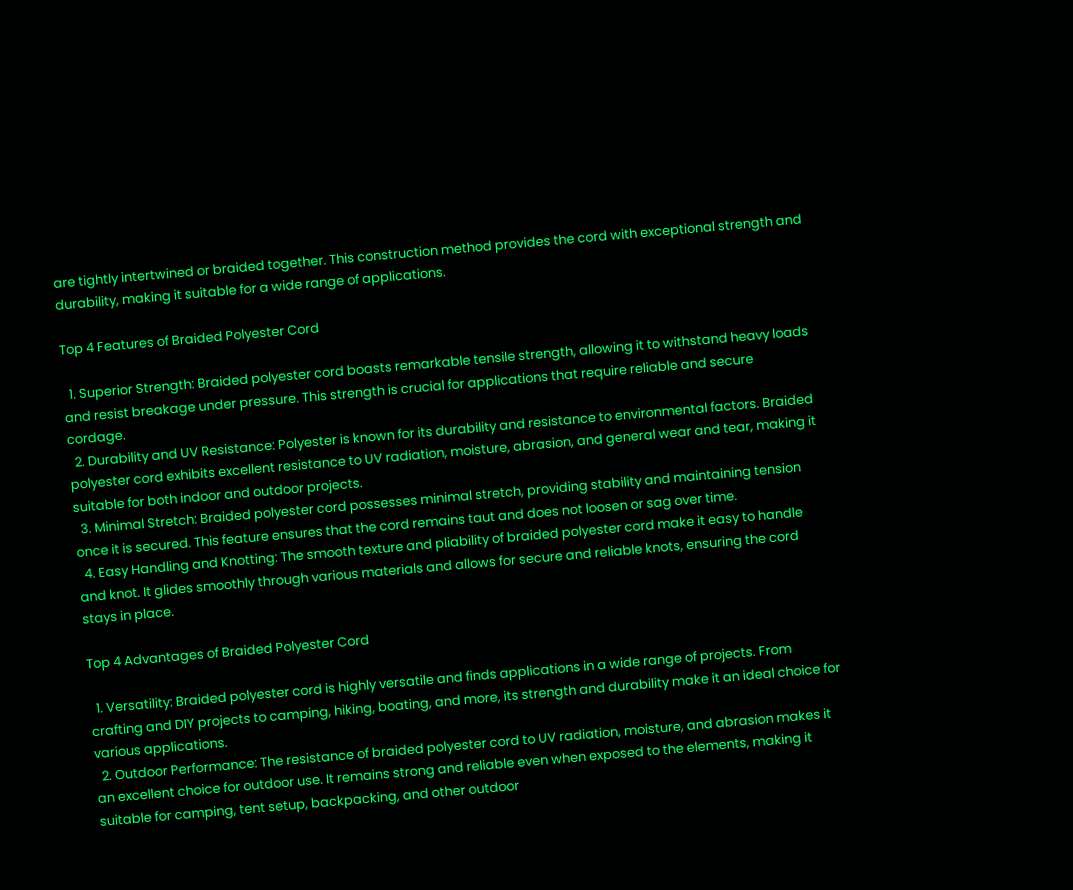are tightly intertwined or braided together. This construction method provides the cord with exceptional strength and durability, making it suitable for a wide range of applications.

Top 4 Features of Braided Polyester Cord

  1. Superior Strength: Braided polyester cord boasts remarkable tensile strength, allowing it to withstand heavy loads and resist breakage under pressure. This strength is crucial for applications that require reliable and secure cordage.
  2. Durability and UV Resistance: Polyester is known for its durability and resistance to environmental factors. Braided polyester cord exhibits excellent resistance to UV radiation, moisture, abrasion, and general wear and tear, making it suitable for both indoor and outdoor projects.
  3. Minimal Stretch: Braided polyester cord possesses minimal stretch, providing stability and maintaining tension once it is secured. This feature ensures that the cord remains taut and does not loosen or sag over time.
  4. Easy Handling and Knotting: The smooth texture and pliability of braided polyester cord make it easy to handle and knot. It glides smoothly through various materials and allows for secure and reliable knots, ensuring the cord stays in place.

Top 4 Advantages of Braided Polyester Cord

  1. Versatility: Braided polyester cord is highly versatile and finds applications in a wide range of projects. From crafting and DIY projects to camping, hiking, boating, and more, its strength and durability make it an ideal choice for various applications.
  2. Outdoor Performance: The resistance of braided polyester cord to UV radiation, moisture, and abrasion makes it an excellent choice for outdoor use. It remains strong and reliable even when exposed to the elements, making it suitable for camping, tent setup, backpacking, and other outdoor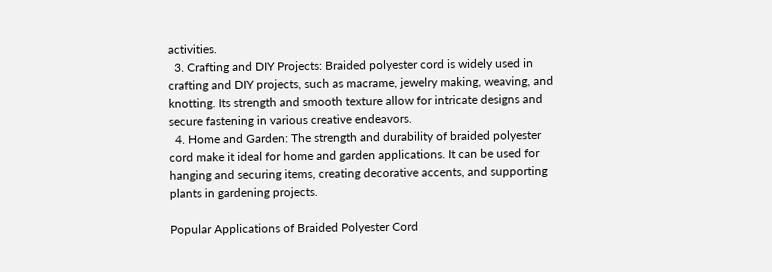activities.
  3. Crafting and DIY Projects: Braided polyester cord is widely used in crafting and DIY projects, such as macrame, jewelry making, weaving, and knotting. Its strength and smooth texture allow for intricate designs and secure fastening in various creative endeavors.
  4. Home and Garden: The strength and durability of braided polyester cord make it ideal for home and garden applications. It can be used for hanging and securing items, creating decorative accents, and supporting plants in gardening projects.

Popular Applications of Braided Polyester Cord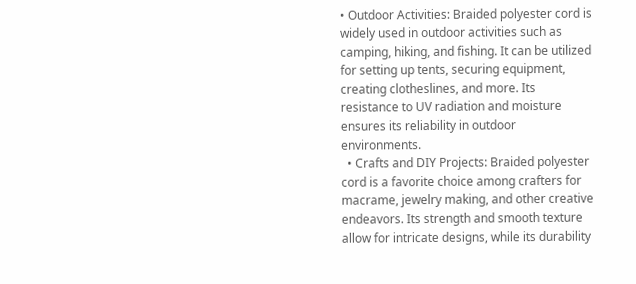• Outdoor Activities: Braided polyester cord is widely used in outdoor activities such as camping, hiking, and fishing. It can be utilized for setting up tents, securing equipment, creating clotheslines, and more. Its resistance to UV radiation and moisture ensures its reliability in outdoor environments.
  • Crafts and DIY Projects: Braided polyester cord is a favorite choice among crafters for macrame, jewelry making, and other creative endeavors. Its strength and smooth texture allow for intricate designs, while its durability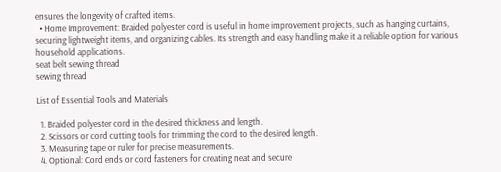ensures the longevity of crafted items.
  • Home Improvement: Braided polyester cord is useful in home improvement projects, such as hanging curtains, securing lightweight items, and organizing cables. Its strength and easy handling make it a reliable option for various household applications.
seat belt sewing thread
sewing thread

List of Essential Tools and Materials

  1. Braided polyester cord in the desired thickness and length.
  2. Scissors or cord cutting tools for trimming the cord to the desired length.
  3. Measuring tape or ruler for precise measurements.
  4. Optional: Cord ends or cord fasteners for creating neat and secure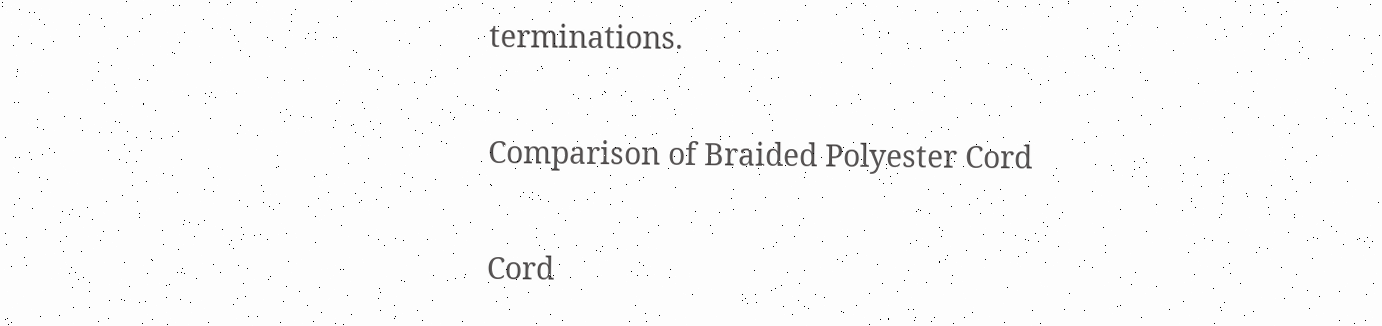terminations.

Comparison of Braided Polyester Cord

Cord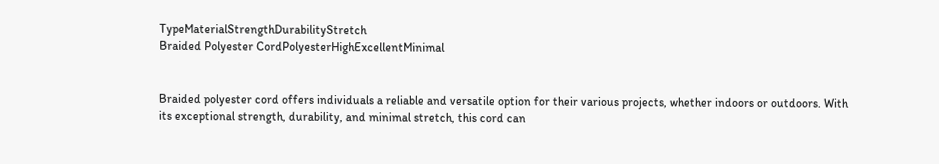TypeMaterialStrengthDurabilityStretch
Braided Polyester CordPolyesterHighExcellentMinimal


Braided polyester cord offers individuals a reliable and versatile option for their various projects, whether indoors or outdoors. With its exceptional strength, durability, and minimal stretch, this cord can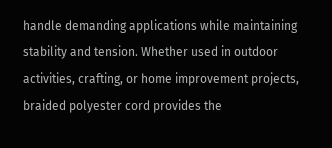handle demanding applications while maintaining stability and tension. Whether used in outdoor activities, crafting, or home improvement projects, braided polyester cord provides the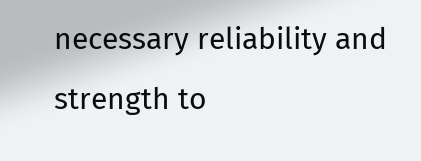necessary reliability and strength to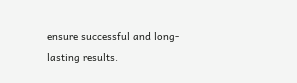ensure successful and long-lasting results.